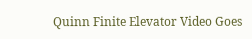Quinn Finite Elevator Video Goes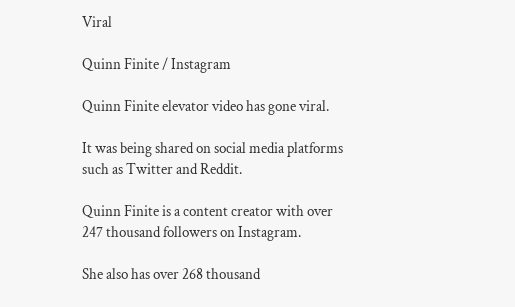Viral

Quinn Finite / Instagram

Quinn Finite elevator video has gone viral.

It was being shared on social media platforms such as Twitter and Reddit.

Quinn Finite is a content creator with over 247 thousand followers on Instagram.

She also has over 268 thousand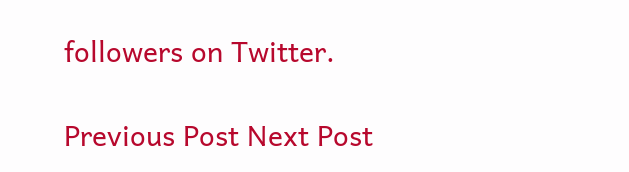followers on Twitter.

Previous Post Next Post